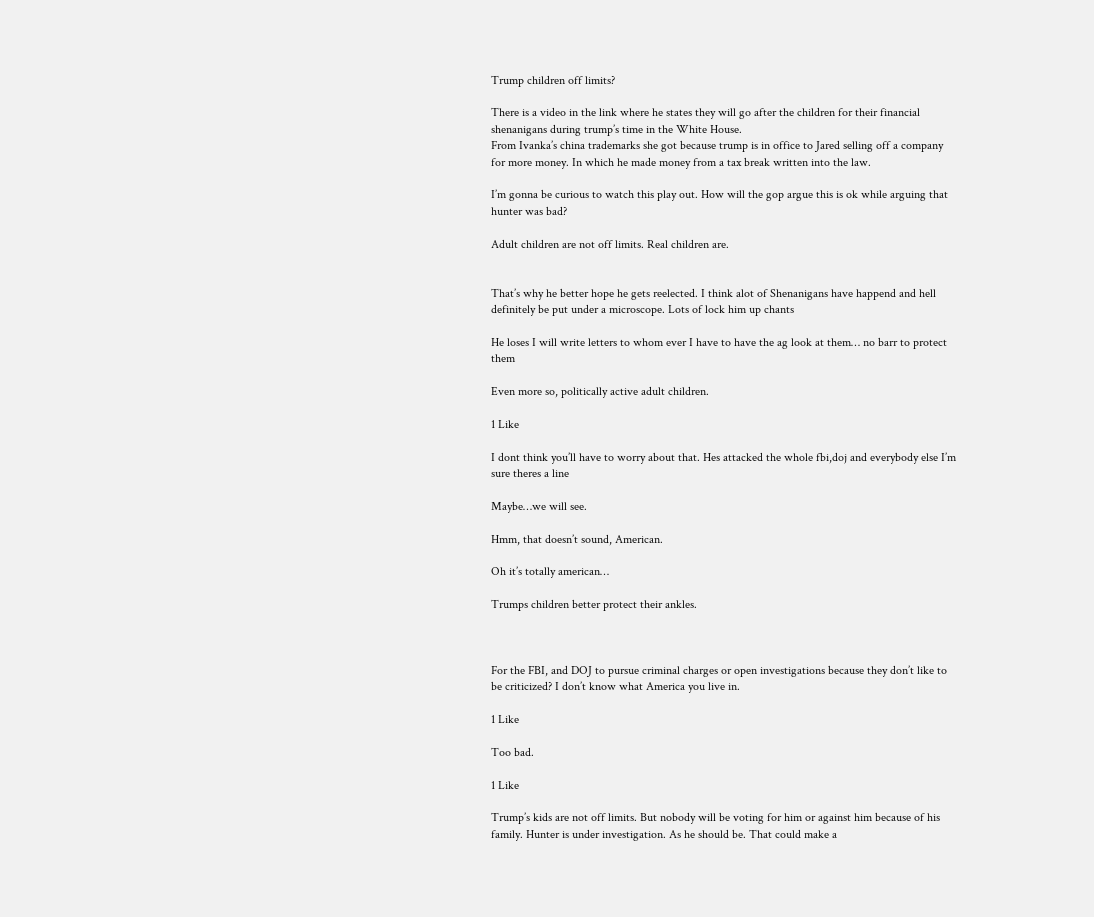Trump children off limits?

There is a video in the link where he states they will go after the children for their financial shenanigans during trump’s time in the White House.
From Ivanka’s china trademarks she got because trump is in office to Jared selling off a company for more money. In which he made money from a tax break written into the law.

I’m gonna be curious to watch this play out. How will the gop argue this is ok while arguing that hunter was bad?

Adult children are not off limits. Real children are.


That’s why he better hope he gets reelected. I think alot of Shenanigans have happend and hell definitely be put under a microscope. Lots of lock him up chants

He loses I will write letters to whom ever I have to have the ag look at them… no barr to protect them

Even more so, politically active adult children.

1 Like

I dont think you’ll have to worry about that. Hes attacked the whole fbi,doj and everybody else I’m sure theres a line

Maybe…we will see.

Hmm, that doesn’t sound, American.

Oh it’s totally american…

Trumps children better protect their ankles.



For the FBI, and DOJ to pursue criminal charges or open investigations because they don’t like to be criticized? I don’t know what America you live in.

1 Like

Too bad.

1 Like

Trump’s kids are not off limits. But nobody will be voting for him or against him because of his family. Hunter is under investigation. As he should be. That could make a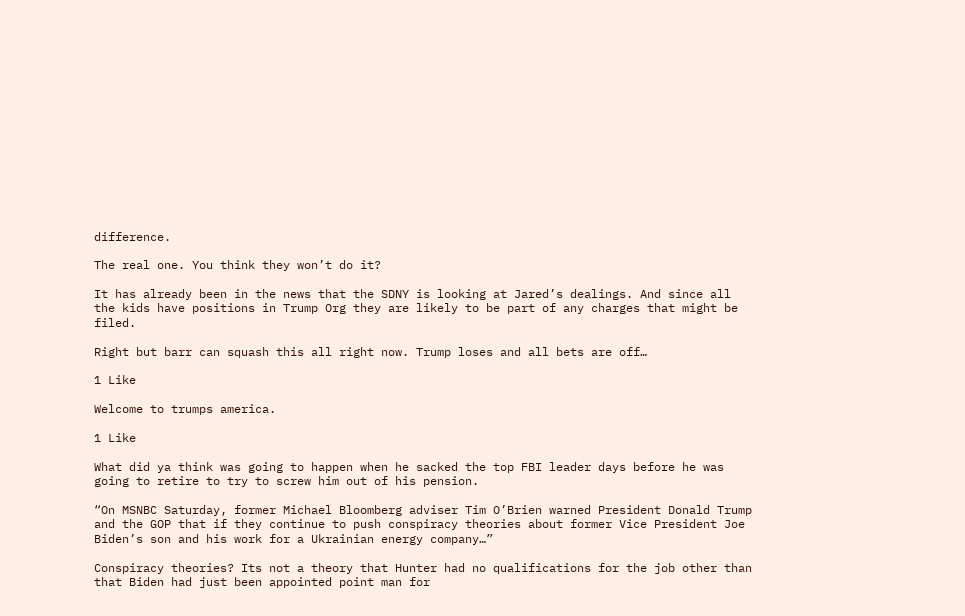difference.

The real one. You think they won’t do it?

It has already been in the news that the SDNY is looking at Jared’s dealings. And since all the kids have positions in Trump Org they are likely to be part of any charges that might be filed.

Right but barr can squash this all right now. Trump loses and all bets are off…

1 Like

Welcome to trumps america.

1 Like

What did ya think was going to happen when he sacked the top FBI leader days before he was going to retire to try to screw him out of his pension.

“On MSNBC Saturday, former Michael Bloomberg adviser Tim O’Brien warned President Donald Trump and the GOP that if they continue to push conspiracy theories about former Vice President Joe Biden’s son and his work for a Ukrainian energy company…”

Conspiracy theories? Its not a theory that Hunter had no qualifications for the job other than that Biden had just been appointed point man for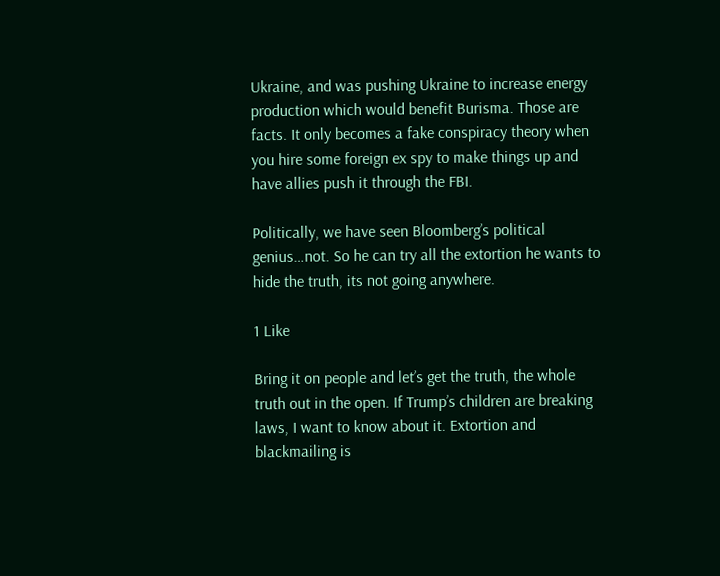Ukraine, and was pushing Ukraine to increase energy production which would benefit Burisma. Those are facts. It only becomes a fake conspiracy theory when you hire some foreign ex spy to make things up and have allies push it through the FBI.

Politically, we have seen Bloomberg’s political genius…not. So he can try all the extortion he wants to hide the truth, its not going anywhere.

1 Like

Bring it on people and let’s get the truth, the whole truth out in the open. If Trump’s children are breaking laws, I want to know about it. Extortion and blackmailing is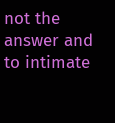not the answer and to intimate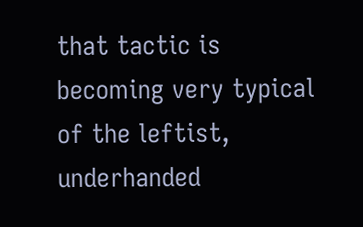that tactic is becoming very typical of the leftist, underhanded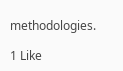methodologies.

1 Like